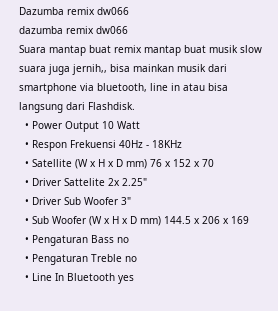Dazumba remix dw066
dazumba remix dw066
Suara mantap buat remix mantap buat musik slow suara juga jernih,, bisa mainkan musik dari smartphone via bluetooth, line in atau bisa langsung dari Flashdisk.
  • Power Output 10 Watt
  • Respon Frekuensi 40Hz - 18KHz
  • Satellite (W x H x D mm) 76 x 152 x 70
  • Driver Sattelite 2x 2.25"
  • Driver Sub Woofer 3"
  • Sub Woofer (W x H x D mm) 144.5 x 206 x 169
  • Pengaturan Bass no
  • Pengaturan Treble no
  • Line In Bluetooth yes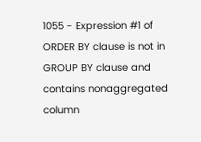1055 - Expression #1 of ORDER BY clause is not in GROUP BY clause and contains nonaggregated column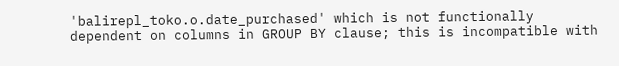'balirepl_toko.o.date_purchased' which is not functionally dependent on columns in GROUP BY clause; this is incompatible with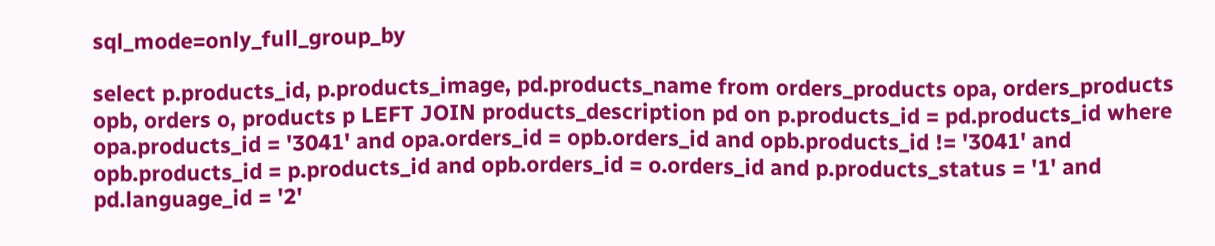sql_mode=only_full_group_by

select p.products_id, p.products_image, pd.products_name from orders_products opa, orders_products opb, orders o, products p LEFT JOIN products_description pd on p.products_id = pd.products_id where opa.products_id = '3041' and opa.orders_id = opb.orders_id and opb.products_id != '3041' and opb.products_id = p.products_id and opb.orders_id = o.orders_id and p.products_status = '1' and pd.language_id = '2'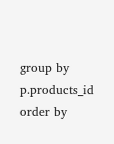group by p.products_id order by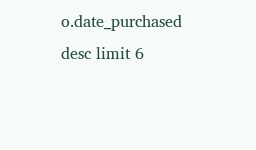o.date_purchased desc limit 6